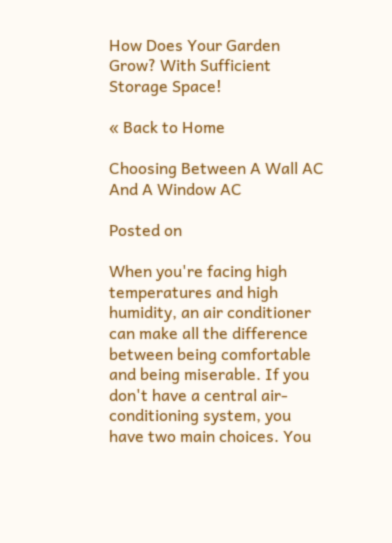How Does Your Garden Grow? With Sufficient Storage Space!

« Back to Home

Choosing Between A Wall AC And A Window AC

Posted on

When you're facing high temperatures and high humidity, an air conditioner can make all the difference between being comfortable and being miserable. If you don't have a central air-conditioning system, you have two main choices. You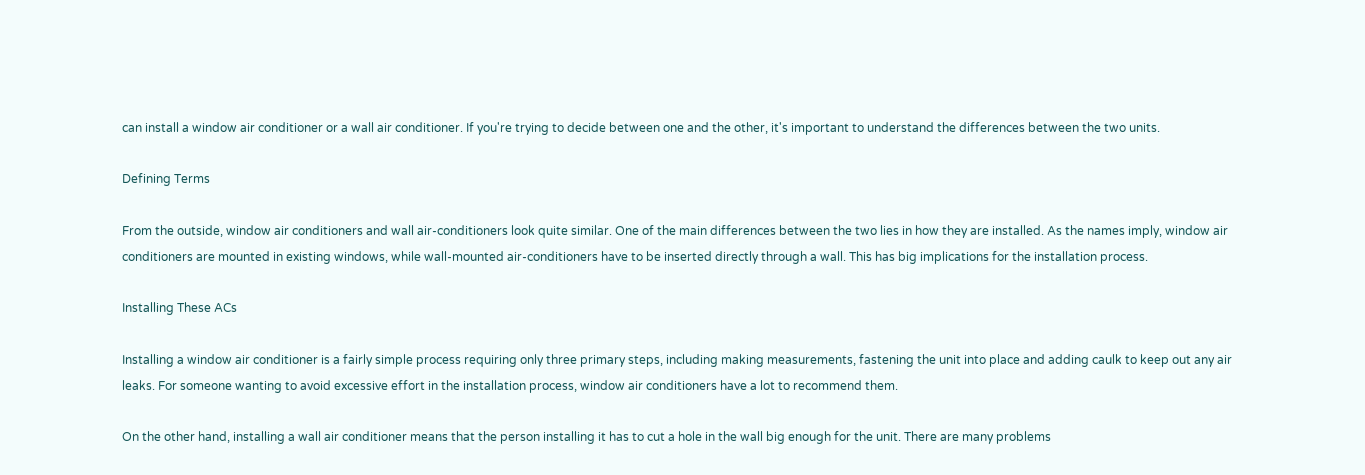can install a window air conditioner or a wall air conditioner. If you're trying to decide between one and the other, it's important to understand the differences between the two units.

Defining Terms

From the outside, window air conditioners and wall air-conditioners look quite similar. One of the main differences between the two lies in how they are installed. As the names imply, window air conditioners are mounted in existing windows, while wall-mounted air-conditioners have to be inserted directly through a wall. This has big implications for the installation process.

Installing These ACs

Installing a window air conditioner is a fairly simple process requiring only three primary steps, including making measurements, fastening the unit into place and adding caulk to keep out any air leaks. For someone wanting to avoid excessive effort in the installation process, window air conditioners have a lot to recommend them.

On the other hand, installing a wall air conditioner means that the person installing it has to cut a hole in the wall big enough for the unit. There are many problems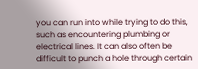you can run into while trying to do this, such as encountering plumbing or electrical lines. It can also often be difficult to punch a hole through certain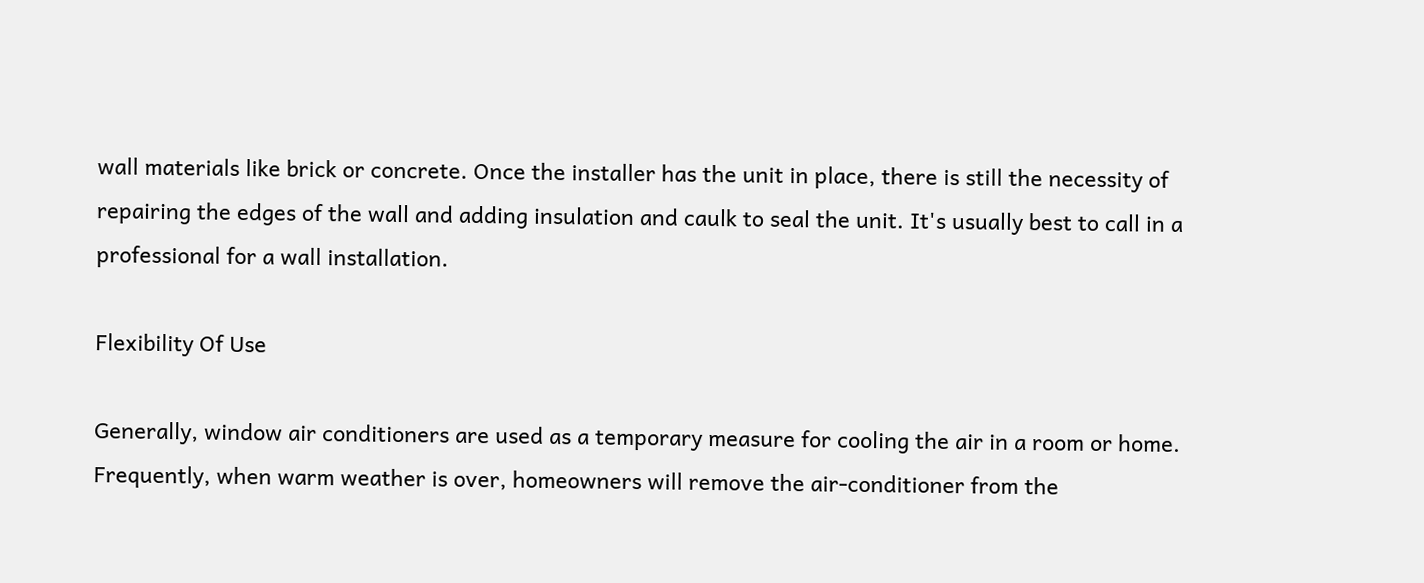wall materials like brick or concrete. Once the installer has the unit in place, there is still the necessity of repairing the edges of the wall and adding insulation and caulk to seal the unit. It's usually best to call in a professional for a wall installation.

Flexibility Of Use

Generally, window air conditioners are used as a temporary measure for cooling the air in a room or home. Frequently, when warm weather is over, homeowners will remove the air-conditioner from the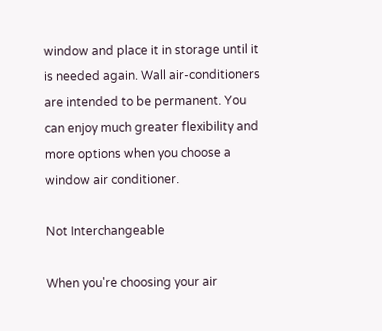window and place it in storage until it is needed again. Wall air-conditioners are intended to be permanent. You can enjoy much greater flexibility and more options when you choose a window air conditioner.

Not Interchangeable

When you're choosing your air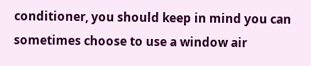conditioner, you should keep in mind you can sometimes choose to use a window air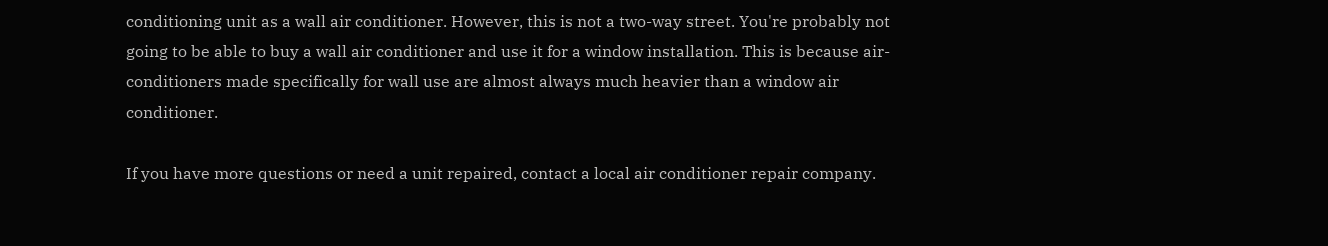conditioning unit as a wall air conditioner. However, this is not a two-way street. You're probably not going to be able to buy a wall air conditioner and use it for a window installation. This is because air-conditioners made specifically for wall use are almost always much heavier than a window air conditioner.

If you have more questions or need a unit repaired, contact a local air conditioner repair company.